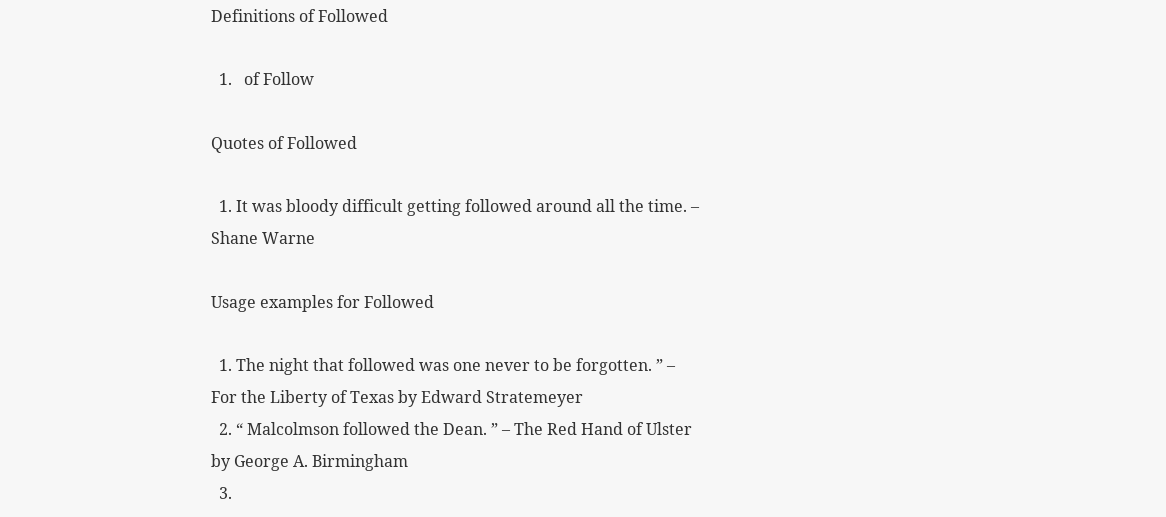Definitions of Followed

  1.   of Follow

Quotes of Followed

  1. It was bloody difficult getting followed around all the time. – Shane Warne

Usage examples for Followed

  1. The night that followed was one never to be forgotten. ” – For the Liberty of Texas by Edward Stratemeyer
  2. “ Malcolmson followed the Dean. ” – The Red Hand of Ulster by George A. Birmingham
  3.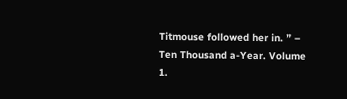Titmouse followed her in. ” – Ten Thousand a-Year. Volume 1.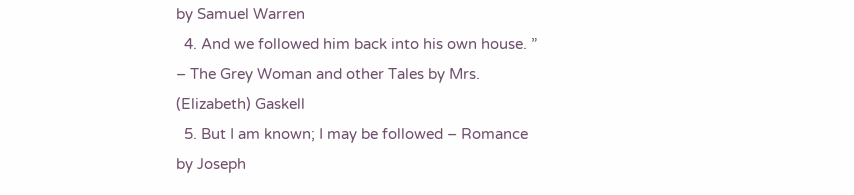by Samuel Warren
  4. And we followed him back into his own house. ” – The Grey Woman and other Tales by Mrs. (Elizabeth) Gaskell
  5. But I am known; I may be followed – Romance by Joseph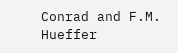Conrad and F.M. Hueffer